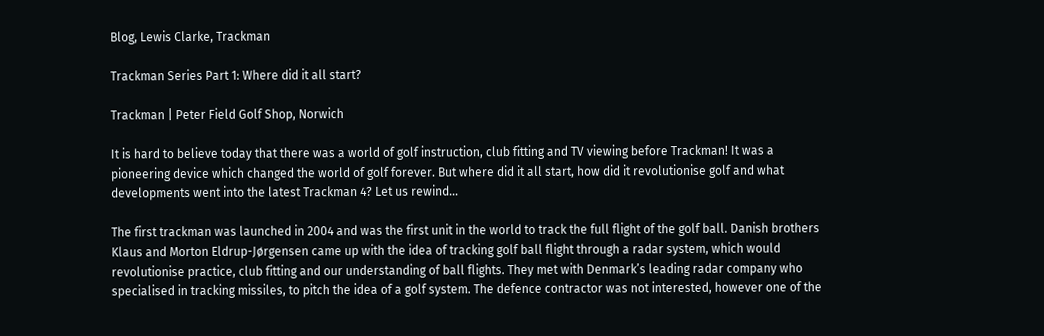Blog, Lewis Clarke, Trackman

Trackman Series Part 1: Where did it all start?

Trackman | Peter Field Golf Shop, Norwich

It is hard to believe today that there was a world of golf instruction, club fitting and TV viewing before Trackman! It was a pioneering device which changed the world of golf forever. But where did it all start, how did it revolutionise golf and what developments went into the latest Trackman 4? Let us rewind…

The first trackman was launched in 2004 and was the first unit in the world to track the full flight of the golf ball. Danish brothers Klaus and Morton Eldrup-Jørgensen came up with the idea of tracking golf ball flight through a radar system, which would revolutionise practice, club fitting and our understanding of ball flights. They met with Denmark’s leading radar company who specialised in tracking missiles, to pitch the idea of a golf system. The defence contractor was not interested, however one of the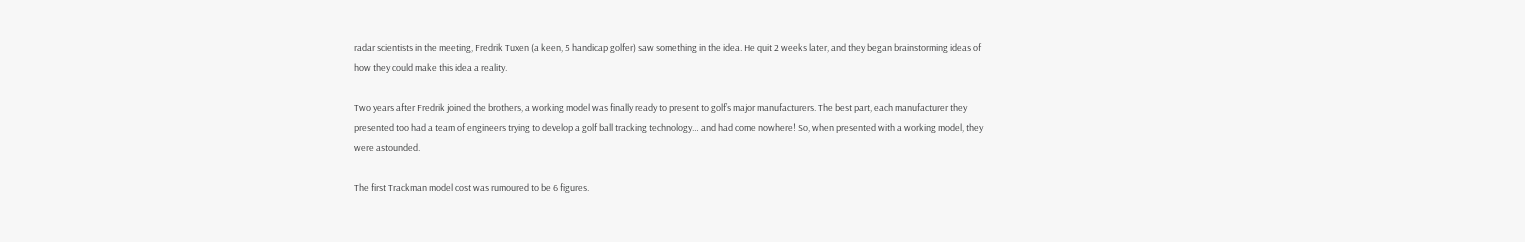radar scientists in the meeting, Fredrik Tuxen (a keen, 5 handicap golfer) saw something in the idea. He quit 2 weeks later, and they began brainstorming ideas of how they could make this idea a reality.

Two years after Fredrik joined the brothers, a working model was finally ready to present to golf’s major manufacturers. The best part, each manufacturer they presented too had a team of engineers trying to develop a golf ball tracking technology… and had come nowhere! So, when presented with a working model, they were astounded.

The first Trackman model cost was rumoured to be 6 figures.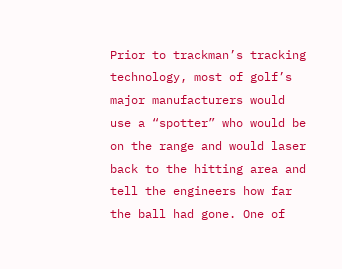Prior to trackman’s tracking technology, most of golf’s major manufacturers would use a “spotter” who would be on the range and would laser back to the hitting area and tell the engineers how far the ball had gone. One of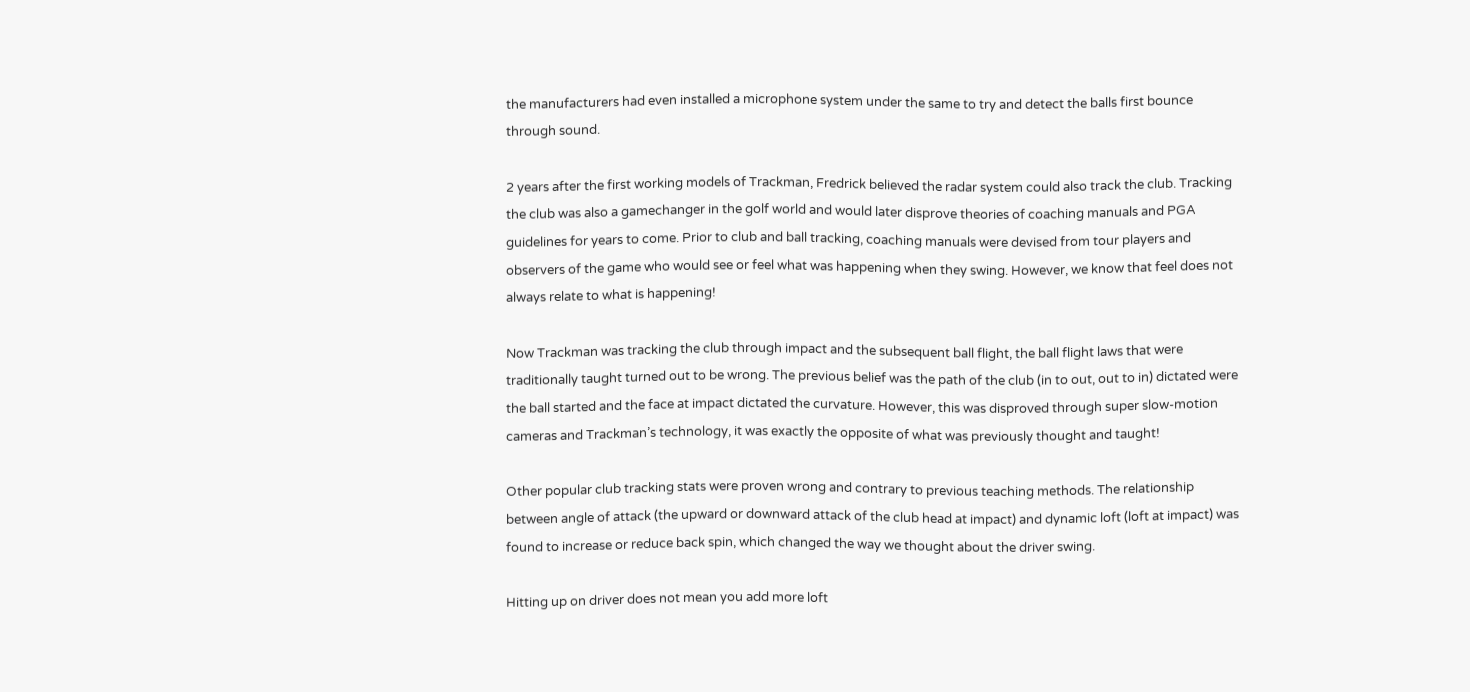the manufacturers had even installed a microphone system under the same to try and detect the balls first bounce through sound.

2 years after the first working models of Trackman, Fredrick believed the radar system could also track the club. Tracking the club was also a gamechanger in the golf world and would later disprove theories of coaching manuals and PGA guidelines for years to come. Prior to club and ball tracking, coaching manuals were devised from tour players and observers of the game who would see or feel what was happening when they swing. However, we know that feel does not always relate to what is happening!

Now Trackman was tracking the club through impact and the subsequent ball flight, the ball flight laws that were traditionally taught turned out to be wrong. The previous belief was the path of the club (in to out, out to in) dictated were the ball started and the face at impact dictated the curvature. However, this was disproved through super slow-motion cameras and Trackman’s technology, it was exactly the opposite of what was previously thought and taught!

Other popular club tracking stats were proven wrong and contrary to previous teaching methods. The relationship between angle of attack (the upward or downward attack of the club head at impact) and dynamic loft (loft at impact) was found to increase or reduce back spin, which changed the way we thought about the driver swing.

Hitting up on driver does not mean you add more loft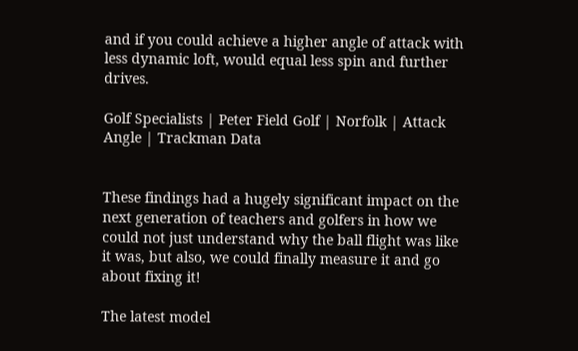and if you could achieve a higher angle of attack with less dynamic loft, would equal less spin and further drives.

Golf Specialists | Peter Field Golf | Norfolk | Attack Angle | Trackman Data


These findings had a hugely significant impact on the next generation of teachers and golfers in how we could not just understand why the ball flight was like it was, but also, we could finally measure it and go about fixing it!

The latest model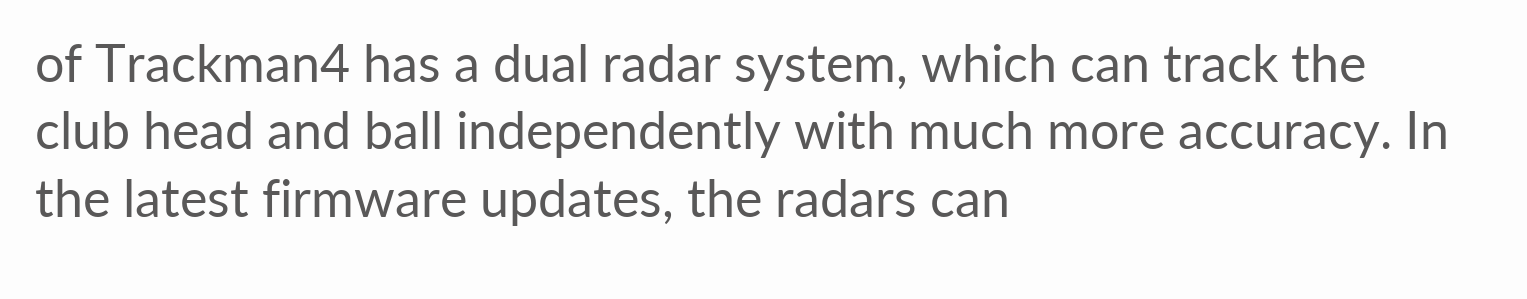of Trackman4 has a dual radar system, which can track the club head and ball independently with much more accuracy. In the latest firmware updates, the radars can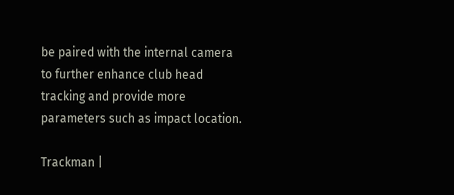be paired with the internal camera to further enhance club head tracking and provide more parameters such as impact location.

Trackman |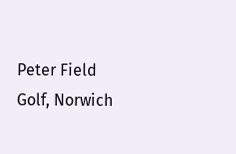Peter Field Golf, Norwich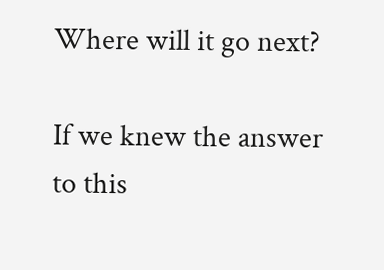Where will it go next?

If we knew the answer to this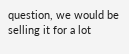question, we would be selling it for a lot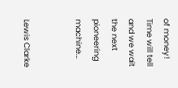of money! Time will tell and we wait the next pioneering machine…


Lewis Clarke